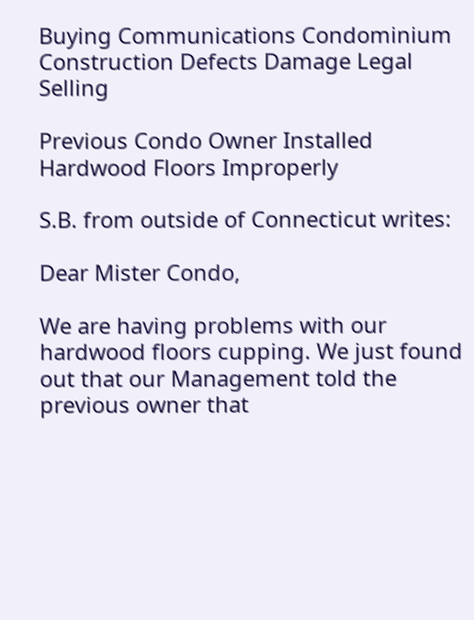Buying Communications Condominium Construction Defects Damage Legal Selling

Previous Condo Owner Installed Hardwood Floors Improperly

S.B. from outside of Connecticut writes:

Dear Mister Condo,

We are having problems with our hardwood floors cupping. We just found out that our Management told the previous owner that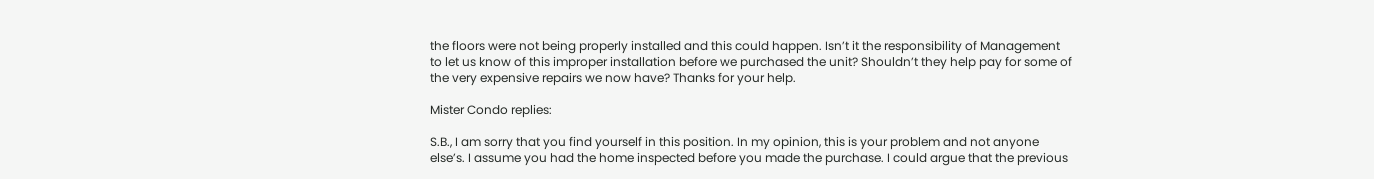the floors were not being properly installed and this could happen. Isn’t it the responsibility of Management to let us know of this improper installation before we purchased the unit? Shouldn’t they help pay for some of the very expensive repairs we now have? Thanks for your help.

Mister Condo replies:

S.B., I am sorry that you find yourself in this position. In my opinion, this is your problem and not anyone else’s. I assume you had the home inspected before you made the purchase. I could argue that the previous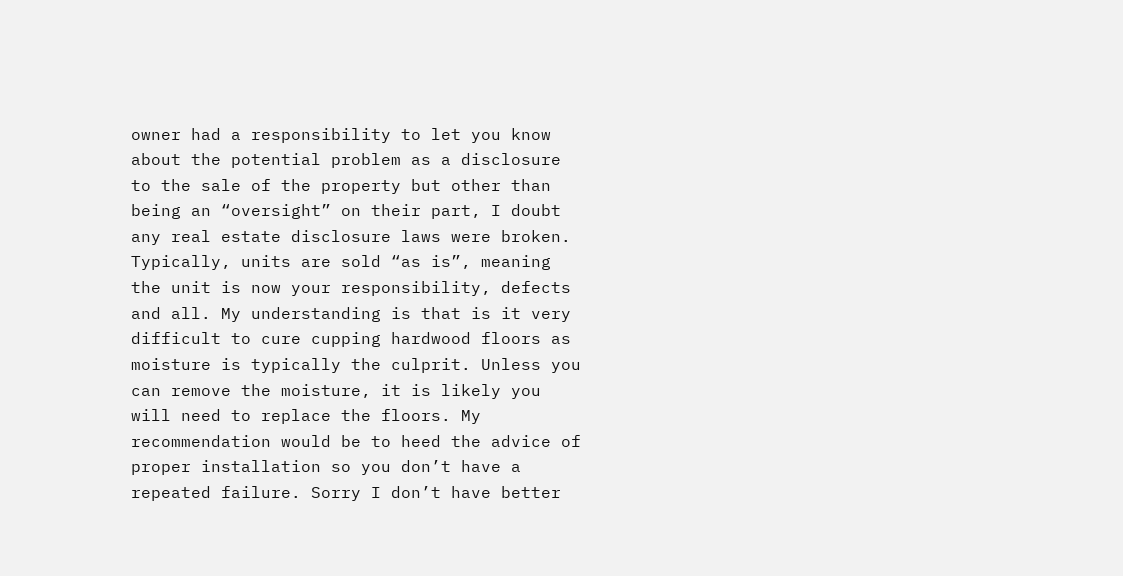owner had a responsibility to let you know about the potential problem as a disclosure to the sale of the property but other than being an “oversight” on their part, I doubt any real estate disclosure laws were broken. Typically, units are sold “as is”, meaning the unit is now your responsibility, defects and all. My understanding is that is it very difficult to cure cupping hardwood floors as moisture is typically the culprit. Unless you can remove the moisture, it is likely you will need to replace the floors. My recommendation would be to heed the advice of proper installation so you don’t have a repeated failure. Sorry I don’t have better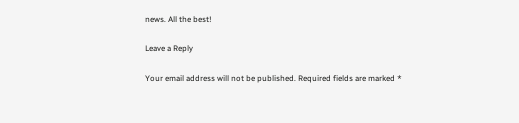news. All the best!

Leave a Reply

Your email address will not be published. Required fields are marked *